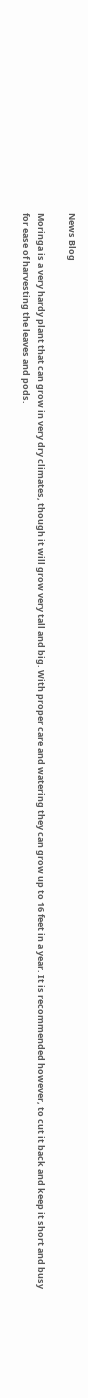News Blog

Moringa is a very hardy plant that can grow in very dry climates, though it will grow very tall and big. With proper care and watering they can grow up to 16 feet in a year. It is recommended however, to cut it back and keep it short and busy for ease of harvesting the leaves and pods.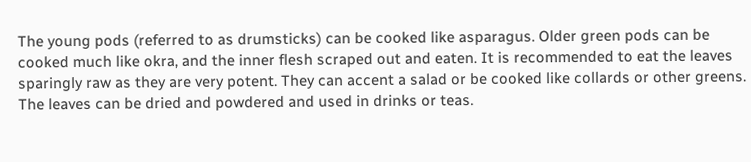The young pods (referred to as drumsticks) can be cooked like asparagus. Older green pods can be cooked much like okra, and the inner flesh scraped out and eaten. It is recommended to eat the leaves sparingly raw as they are very potent. They can accent a salad or be cooked like collards or other greens. The leaves can be dried and powdered and used in drinks or teas.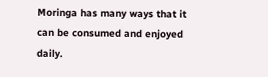Moringa has many ways that it can be consumed and enjoyed daily.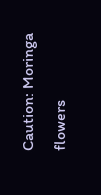Caution: Moringa flowers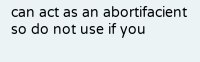can act as an abortifacient so do not use if you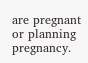are pregnant or planning pregnancy.